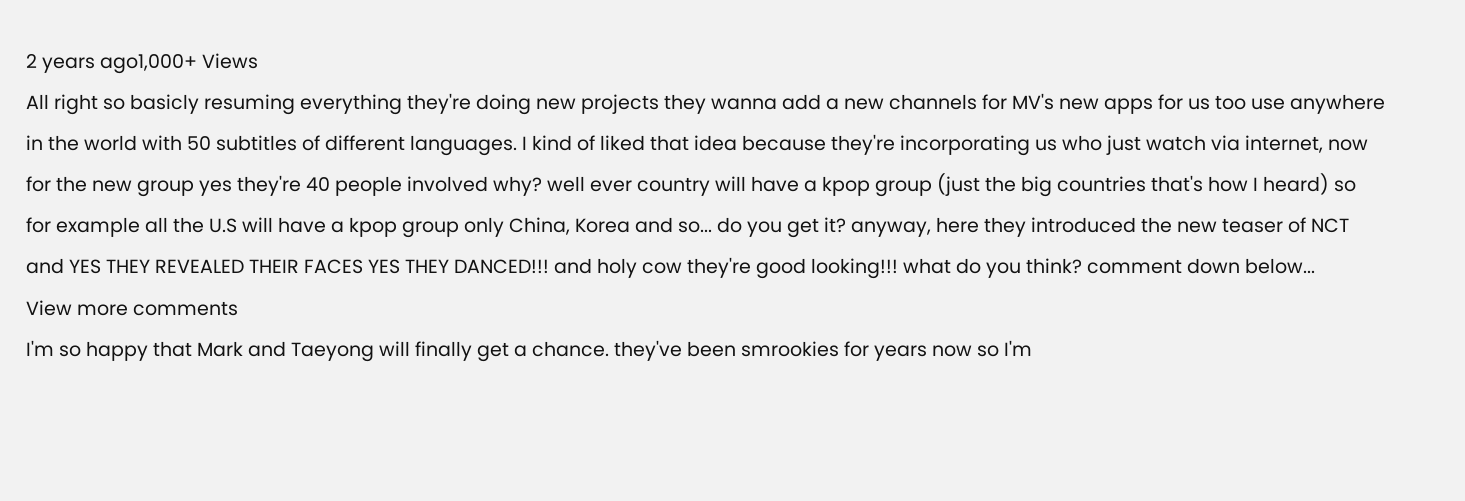2 years ago1,000+ Views
All right so basicly resuming everything they're doing new projects they wanna add a new channels for MV's new apps for us too use anywhere in the world with 50 subtitles of different languages. I kind of liked that idea because they're incorporating us who just watch via internet, now for the new group yes they're 40 people involved why? well ever country will have a kpop group (just the big countries that's how I heard) so for example all the U.S will have a kpop group only China, Korea and so... do you get it? anyway, here they introduced the new teaser of NCT and YES THEY REVEALED THEIR FACES YES THEY DANCED!!! and holy cow they're good looking!!! what do you think? comment down below...
View more comments
I'm so happy that Mark and Taeyong will finally get a chance. they've been smrookies for years now so I'm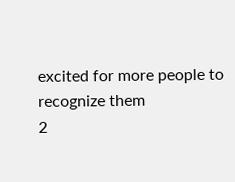excited for more people to recognize them
2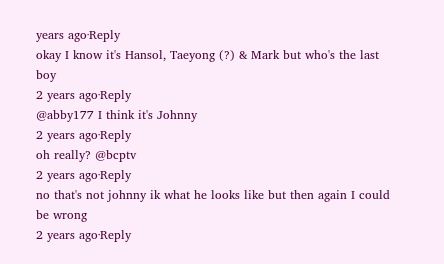years ago·Reply
okay I know it's Hansol, Taeyong (?) & Mark but who's the last boy
2 years ago·Reply
@abby177 I think it's Johnny
2 years ago·Reply
oh really? @bcptv
2 years ago·Reply
no that's not johnny ik what he looks like but then again I could be wrong
2 years ago·Reply